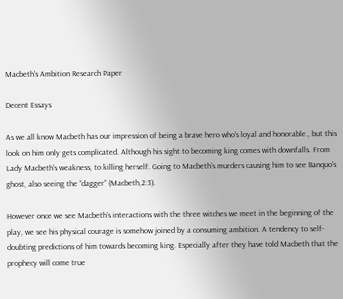Macbeth's Ambition Research Paper

Decent Essays

As we all know Macbeth has our impression of being a brave hero who's loyal and honorable., but this look on him only gets complicated. Although his sight to becoming king comes with downfalls. From Lady Macbeth's weakness, to killing herself. Going to Macbeth’s murders causing him to see Banquo's ghost, also seeing the “dagger” (Macbeth,2:3).

However once we see Macbeth’s interactions with the three witches we meet in the beginning of the play, we see his physical courage is somehow joined by a consuming ambition. A tendency to self-doubting predictions of him towards becoming king. Especially after they have told Macbeth that the prophecy will come true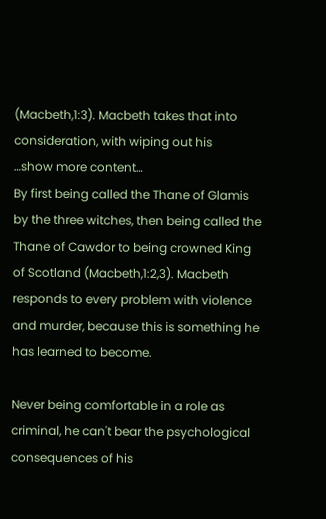(Macbeth,1:3). Macbeth takes that into consideration, with wiping out his
…show more content…
By first being called the Thane of Glamis by the three witches, then being called the Thane of Cawdor to being crowned King of Scotland (Macbeth,1:2,3). Macbeth responds to every problem with violence and murder, because this is something he has learned to become.

Never being comfortable in a role as criminal, he can't bear the psychological consequences of his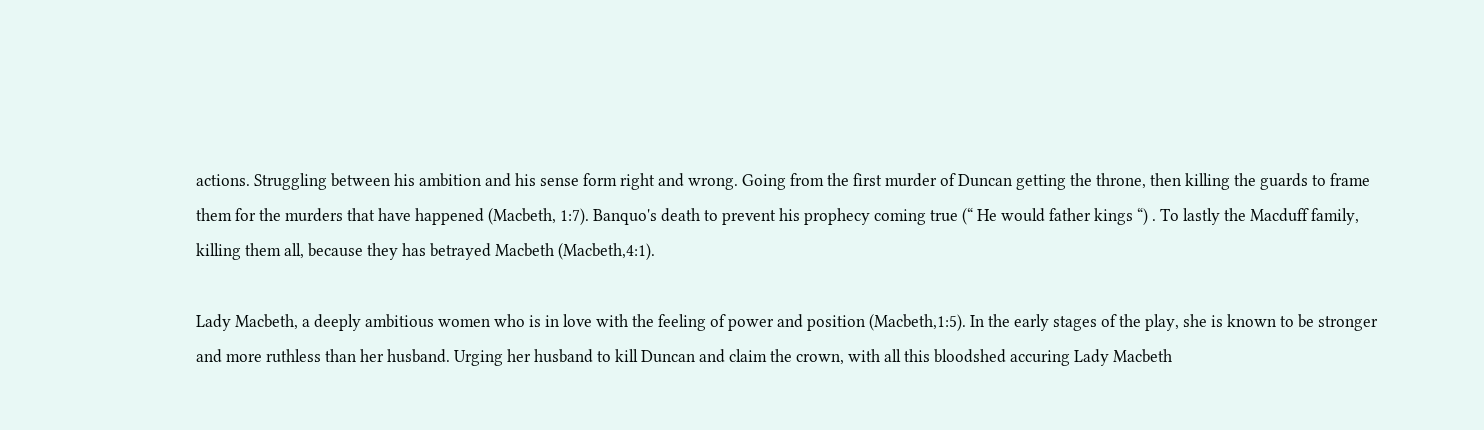actions. Struggling between his ambition and his sense form right and wrong. Going from the first murder of Duncan getting the throne, then killing the guards to frame them for the murders that have happened (Macbeth, 1:7). Banquo's death to prevent his prophecy coming true (“ He would father kings “) . To lastly the Macduff family, killing them all, because they has betrayed Macbeth (Macbeth,4:1).

Lady Macbeth, a deeply ambitious women who is in love with the feeling of power and position (Macbeth,1:5). In the early stages of the play, she is known to be stronger and more ruthless than her husband. Urging her husband to kill Duncan and claim the crown, with all this bloodshed accuring Lady Macbeth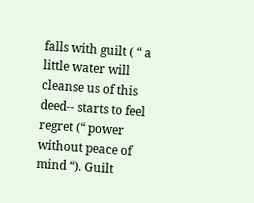falls with guilt ( “ a little water will cleanse us of this deed-- starts to feel regret (“ power without peace of mind “). Guilt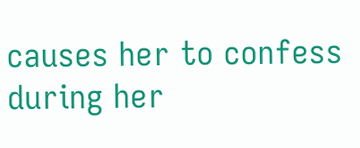causes her to confess during her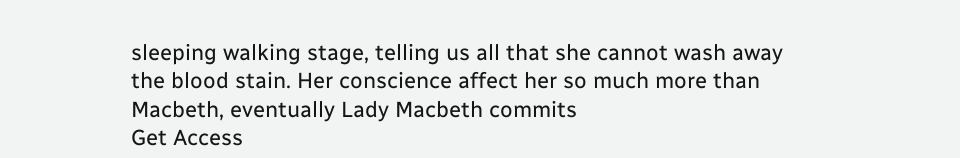sleeping walking stage, telling us all that she cannot wash away the blood stain. Her conscience affect her so much more than Macbeth, eventually Lady Macbeth commits
Get Access